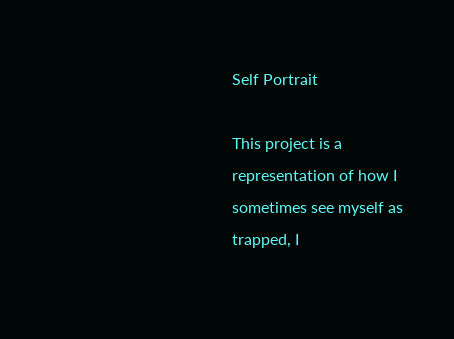Self Portrait

This project is a representation of how I sometimes see myself as trapped, I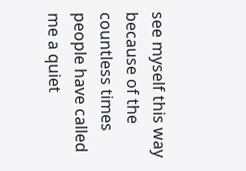see myself this way because of the countless times people have called me a quiet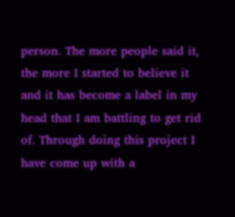person. The more people said it, the more I started to believe it and it has become a label in my head that I am battling to get rid of. Through doing this project I have come up with a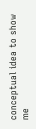conceptual idea to show me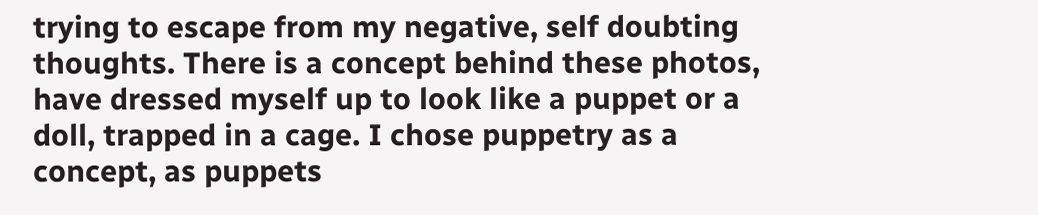trying to escape from my negative, self doubting thoughts. There is a concept behind these photos, have dressed myself up to look like a puppet or a doll, trapped in a cage. I chose puppetry as a concept, as puppets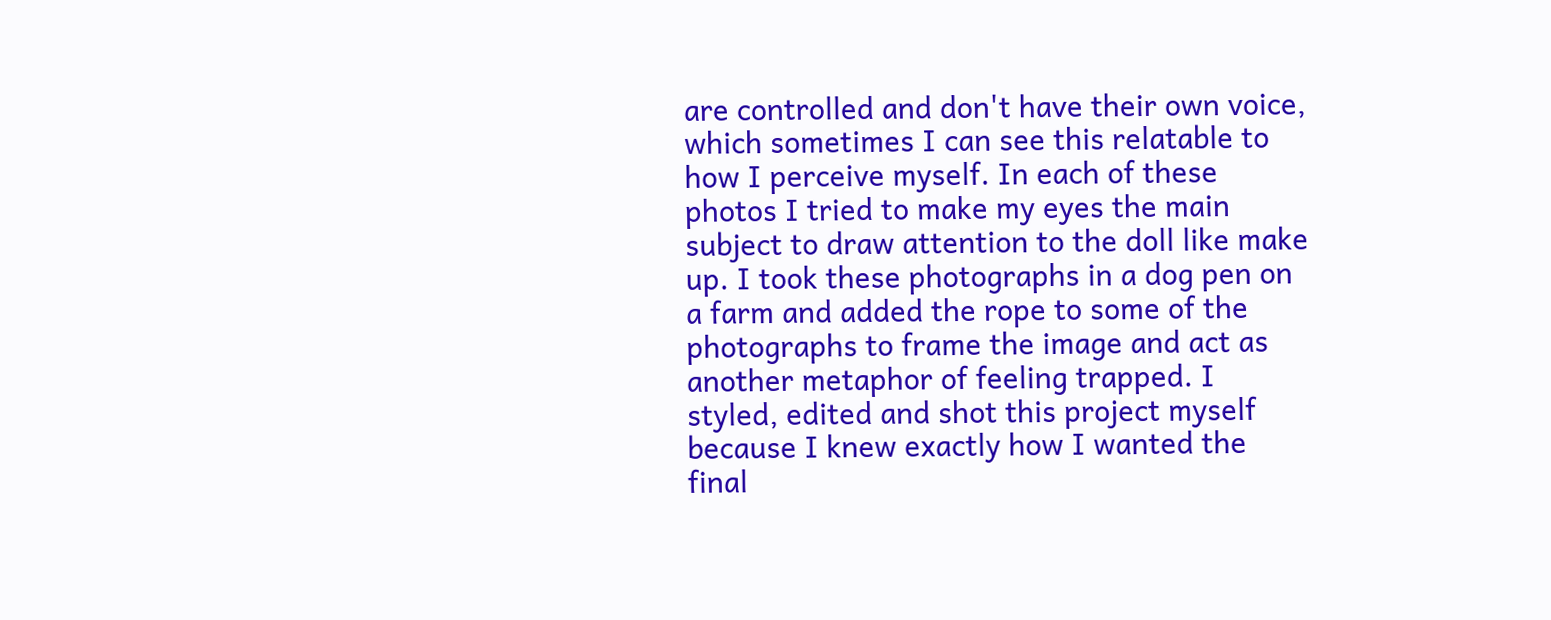are controlled and don't have their own voice, which sometimes I can see this relatable to how I perceive myself. In each of these photos I tried to make my eyes the main subject to draw attention to the doll like make up. I took these photographs in a dog pen on a farm and added the rope to some of the photographs to frame the image and act as another metaphor of feeling trapped. I styled, edited and shot this project myself because I knew exactly how I wanted the final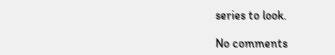series to look.

No comments